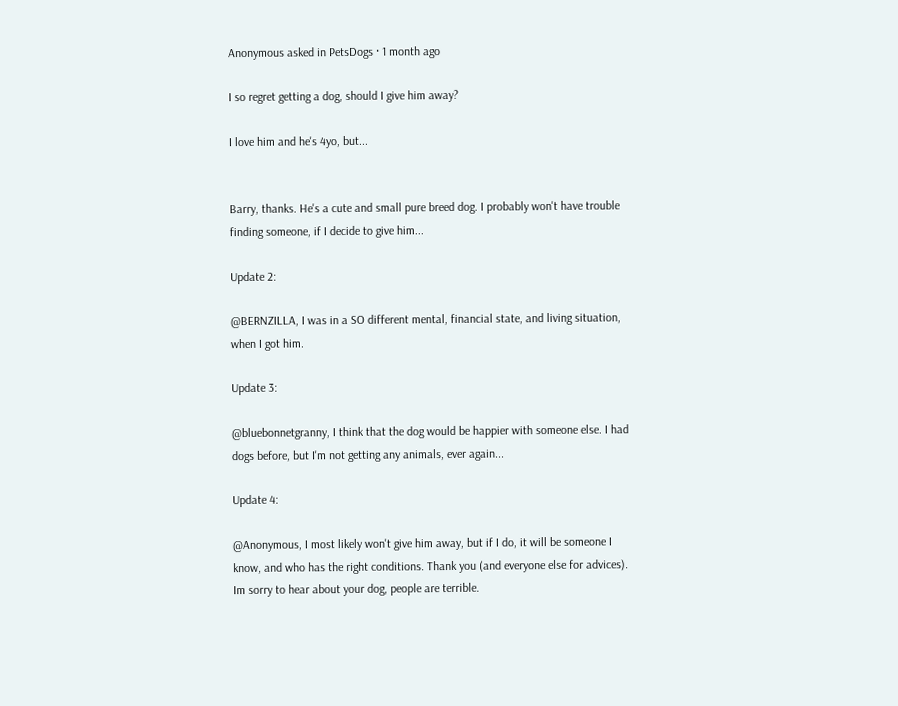Anonymous asked in PetsDogs · 1 month ago

I so regret getting a dog, should I give him away?

I love him and he's 4yo, but...


Barry, thanks. He's a cute and small pure breed dog. I probably won't have trouble finding someone, if I decide to give him...

Update 2:

@BERNZILLA, I was in a SO different mental, financial state, and living situation, when I got him.

Update 3:

@bluebonnetgranny, I think that the dog would be happier with someone else. I had dogs before, but I'm not getting any animals, ever again...

Update 4:

@Anonymous, I most likely won't give him away, but if I do, it will be someone I know, and who has the right conditions. Thank you (and everyone else for advices). Im sorry to hear about your dog, people are terrible.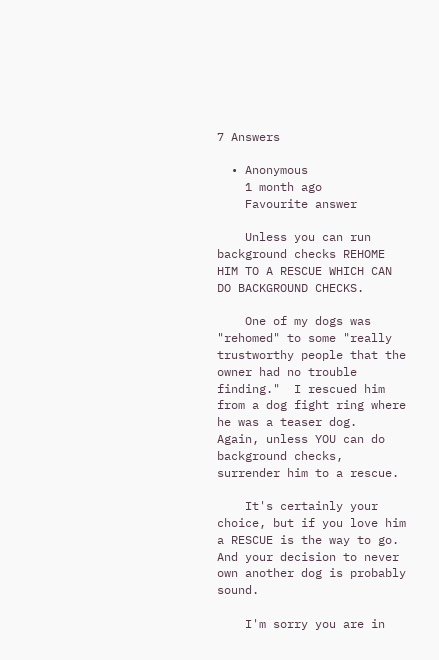7 Answers

  • Anonymous
    1 month ago
    Favourite answer

    Unless you can run background checks REHOME HIM TO A RESCUE WHICH CAN DO BACKGROUND CHECKS.

    One of my dogs was "rehomed" to some "really trustworthy people that the owner had no trouble finding."  I rescued him from a dog fight ring where he was a teaser dog.  Again, unless YOU can do background checks, surrender him to a rescue.

    It's certainly your choice, but if you love him a RESCUE is the way to go.  And your decision to never own another dog is probably sound.

    I'm sorry you are in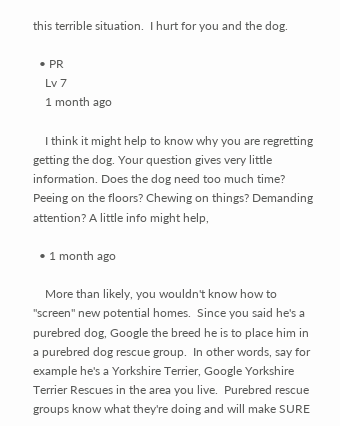this terrible situation.  I hurt for you and the dog.

  • PR
    Lv 7
    1 month ago

    I think it might help to know why you are regretting getting the dog. Your question gives very little information. Does the dog need too much time? Peeing on the floors? Chewing on things? Demanding attention? A little info might help,

  • 1 month ago

    More than likely, you wouldn't know how to "screen" new potential homes.  Since you said he's a purebred dog, Google the breed he is to place him in a purebred dog rescue group.  In other words, say for example he's a Yorkshire Terrier, Google Yorkshire Terrier Rescues in the area you live.  Purebred rescue groups know what they're doing and will make SURE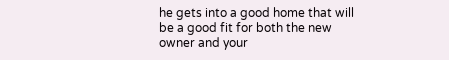he gets into a good home that will be a good fit for both the new owner and your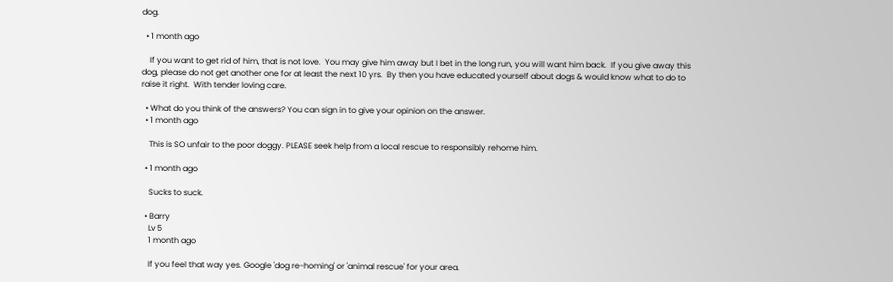dog.

  • 1 month ago

    If you want to get rid of him, that is not love.  You may give him away but I bet in the long run, you will want him back.  If you give away this dog, please do not get another one for at least the next 10 yrs.  By then you have educated yourself about dogs & would know what to do to raise it right.  With tender loving care.

  • What do you think of the answers? You can sign in to give your opinion on the answer.
  • 1 month ago

    This is SO unfair to the poor doggy. PLEASE seek help from a local rescue to responsibly rehome him.

  • 1 month ago

    Sucks to suck.

  • Barry
    Lv 5
    1 month ago

    If you feel that way yes. Google 'dog re-homing' or 'animal rescue' for your area.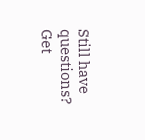Still have questions? Get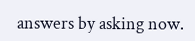answers by asking now.